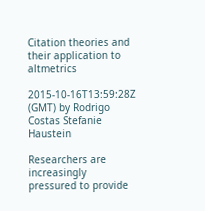Citation theories and their application to altmetrics

2015-10-16T13:59:28Z (GMT) by Rodrigo Costas Stefanie Haustein

Researchers are increasingly pressured to provide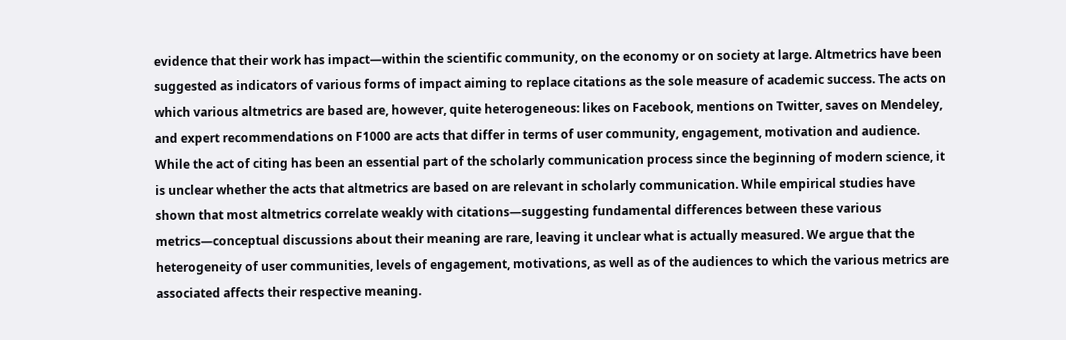evidence that their work has impact—within the scientific community, on the economy or on society at large. Altmetrics have been suggested as indicators of various forms of impact aiming to replace citations as the sole measure of academic success. The acts on which various altmetrics are based are, however, quite heterogeneous: likes on Facebook, mentions on Twitter, saves on Mendeley, and expert recommendations on F1000 are acts that differ in terms of user community, engagement, motivation and audience. While the act of citing has been an essential part of the scholarly communication process since the beginning of modern science, it is unclear whether the acts that altmetrics are based on are relevant in scholarly communication. While empirical studies have shown that most altmetrics correlate weakly with citations—suggesting fundamental differences between these various metrics—conceptual discussions about their meaning are rare, leaving it unclear what is actually measured. We argue that the heterogeneity of user communities, levels of engagement, motivations, as well as of the audiences to which the various metrics are associated affects their respective meaning.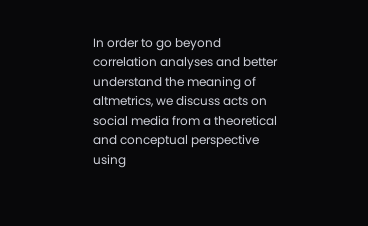In order to go beyond correlation analyses and better understand the meaning of altmetrics, we discuss acts on social media from a theoretical and conceptual perspective using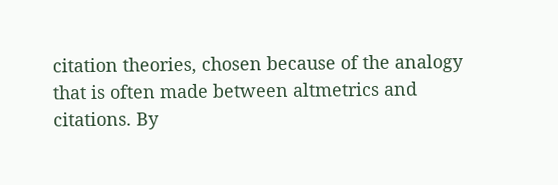citation theories, chosen because of the analogy that is often made between altmetrics and citations. By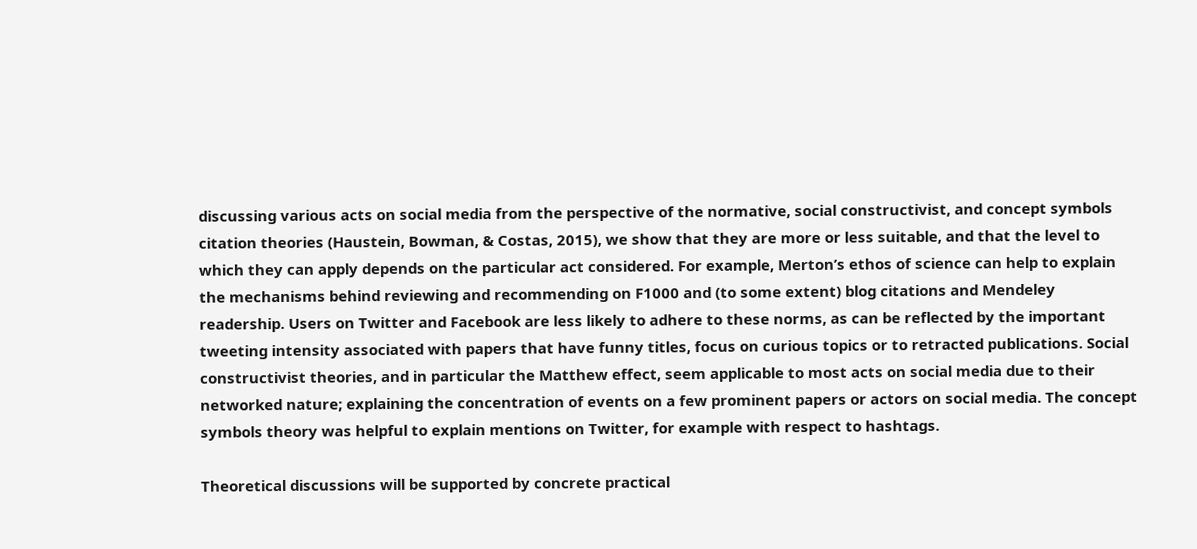discussing various acts on social media from the perspective of the normative, social constructivist, and concept symbols citation theories (Haustein, Bowman, & Costas, 2015), we show that they are more or less suitable, and that the level to which they can apply depends on the particular act considered. For example, Merton’s ethos of science can help to explain the mechanisms behind reviewing and recommending on F1000 and (to some extent) blog citations and Mendeley readership. Users on Twitter and Facebook are less likely to adhere to these norms, as can be reflected by the important tweeting intensity associated with papers that have funny titles, focus on curious topics or to retracted publications. Social constructivist theories, and in particular the Matthew effect, seem applicable to most acts on social media due to their networked nature; explaining the concentration of events on a few prominent papers or actors on social media. The concept symbols theory was helpful to explain mentions on Twitter, for example with respect to hashtags.

Theoretical discussions will be supported by concrete practical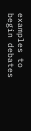examples to begin debates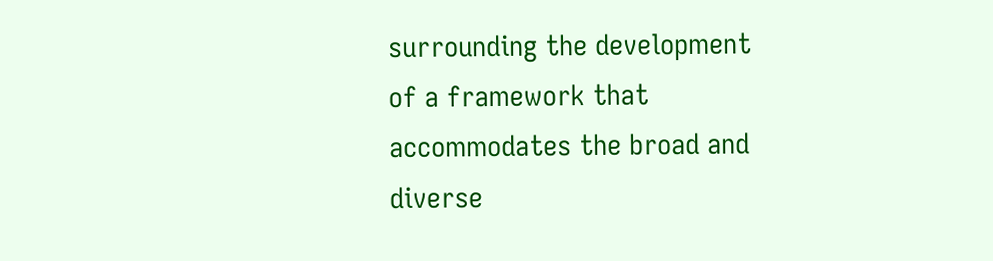surrounding the development of a framework that accommodates the broad and diverse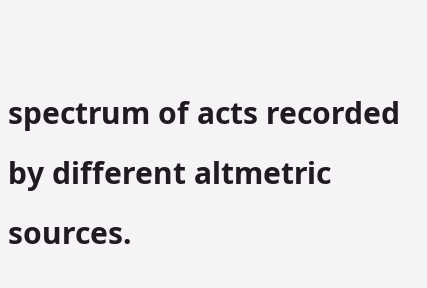spectrum of acts recorded by different altmetric sources.